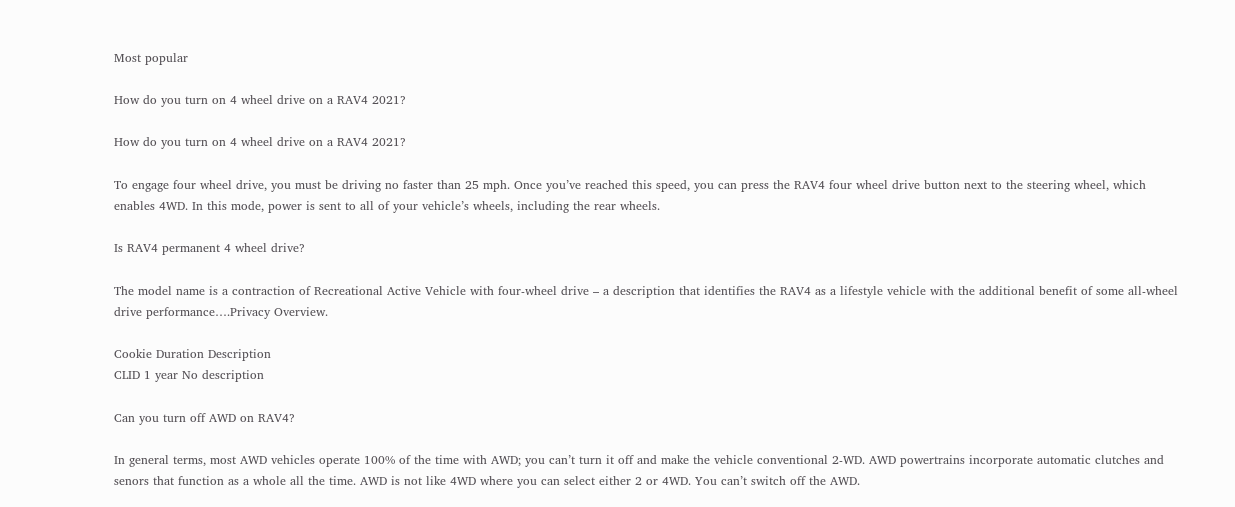Most popular

How do you turn on 4 wheel drive on a RAV4 2021?

How do you turn on 4 wheel drive on a RAV4 2021?

To engage four wheel drive, you must be driving no faster than 25 mph. Once you’ve reached this speed, you can press the RAV4 four wheel drive button next to the steering wheel, which enables 4WD. In this mode, power is sent to all of your vehicle’s wheels, including the rear wheels.

Is RAV4 permanent 4 wheel drive?

The model name is a contraction of Recreational Active Vehicle with four-wheel drive – a description that identifies the RAV4 as a lifestyle vehicle with the additional benefit of some all-wheel drive performance….Privacy Overview.

Cookie Duration Description
CLID 1 year No description

Can you turn off AWD on RAV4?

In general terms, most AWD vehicles operate 100% of the time with AWD; you can’t turn it off and make the vehicle conventional 2-WD. AWD powertrains incorporate automatic clutches and senors that function as a whole all the time. AWD is not like 4WD where you can select either 2 or 4WD. You can’t switch off the AWD.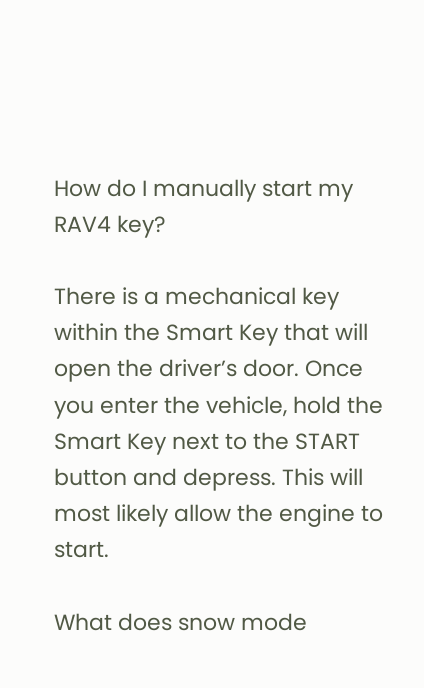How do I manually start my RAV4 key?

There is a mechanical key within the Smart Key that will open the driver’s door. Once you enter the vehicle, hold the Smart Key next to the START button and depress. This will most likely allow the engine to start.

What does snow mode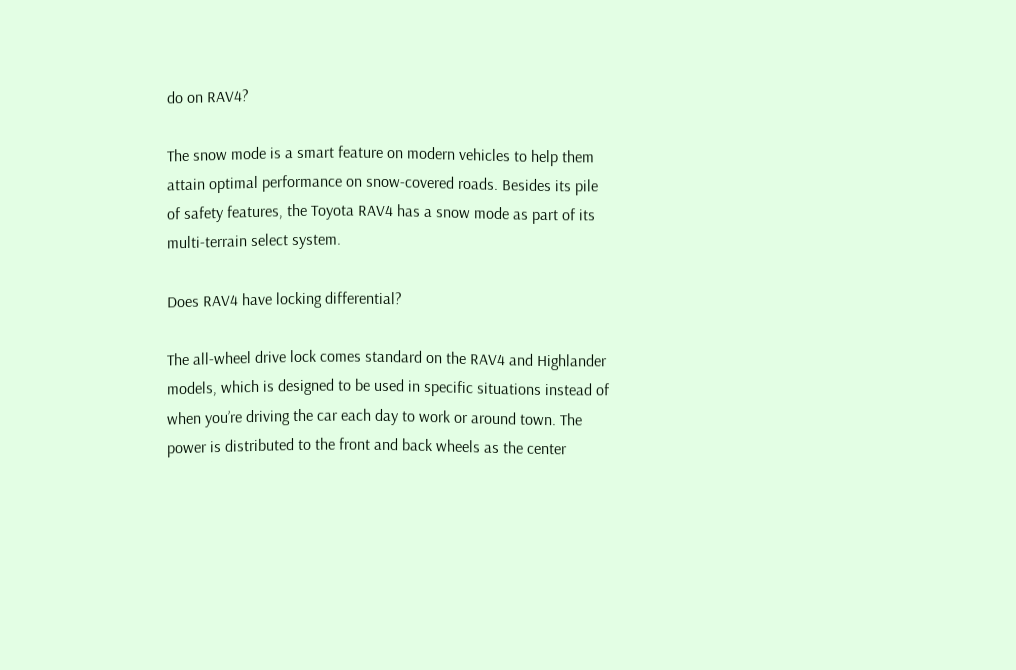do on RAV4?

The snow mode is a smart feature on modern vehicles to help them attain optimal performance on snow-covered roads. Besides its pile of safety features, the Toyota RAV4 has a snow mode as part of its multi-terrain select system.

Does RAV4 have locking differential?

The all-wheel drive lock comes standard on the RAV4 and Highlander models, which is designed to be used in specific situations instead of when you’re driving the car each day to work or around town. The power is distributed to the front and back wheels as the center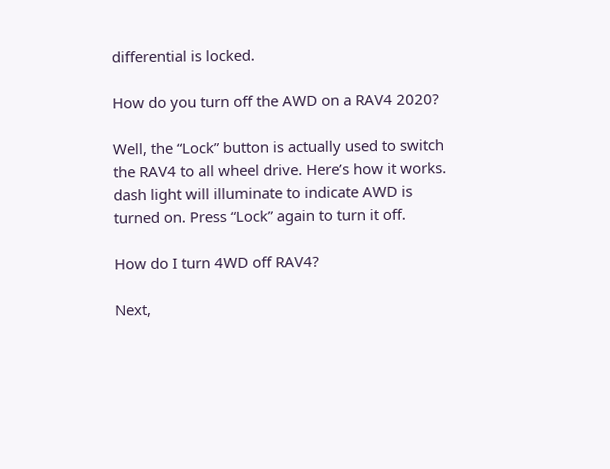differential is locked.

How do you turn off the AWD on a RAV4 2020?

Well, the “Lock” button is actually used to switch the RAV4 to all wheel drive. Here’s how it works. dash light will illuminate to indicate AWD is turned on. Press “Lock” again to turn it off.

How do I turn 4WD off RAV4?

Next,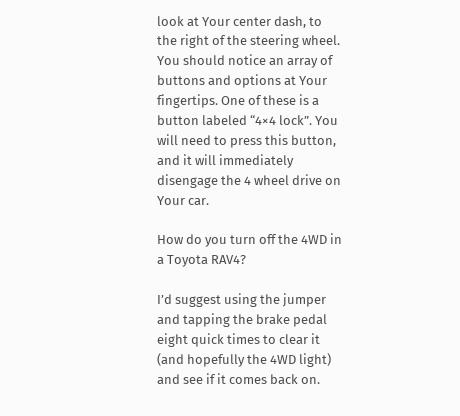look at Your center dash, to the right of the steering wheel. You should notice an array of buttons and options at Your fingertips. One of these is a button labeled “4×4 lock”. You will need to press this button, and it will immediately disengage the 4 wheel drive on Your car.

How do you turn off the 4WD in a Toyota RAV4?

I’d suggest using the jumper and tapping the brake pedal eight quick times to clear it (and hopefully the 4WD light) and see if it comes back on.